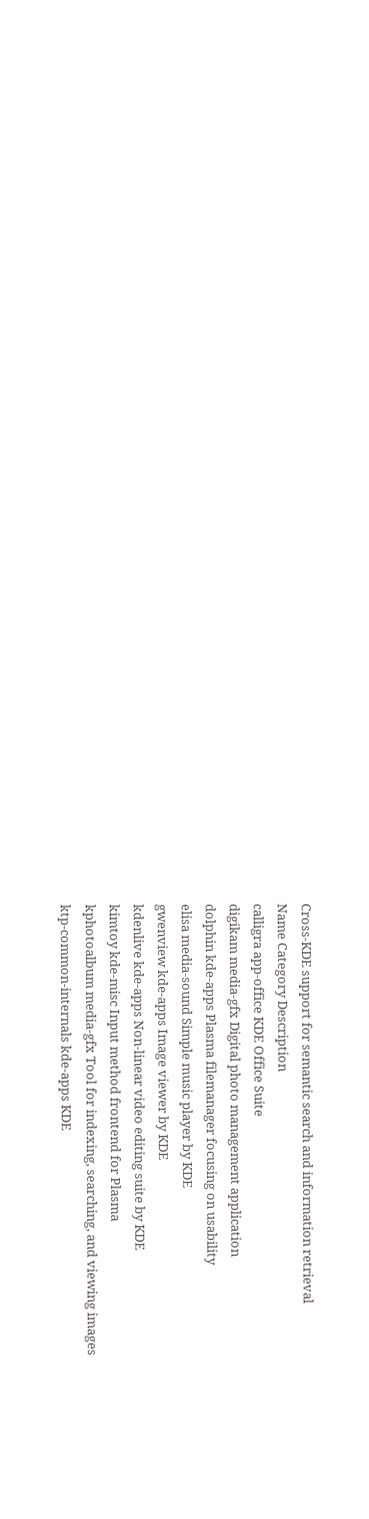Cross-KDE support for semantic search and information retrieval
Name Category Description
calligra app-office KDE Office Suite
digikam media-gfx Digital photo management application
dolphin kde-apps Plasma filemanager focusing on usability
elisa media-sound Simple music player by KDE
gwenview kde-apps Image viewer by KDE
kdenlive kde-apps Non-linear video editing suite by KDE
kimtoy kde-misc Input method frontend for Plasma
kphotoalbum media-gfx Tool for indexing, searching, and viewing images
ktp-common-internals kde-apps KDE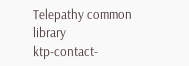Telepathy common library
ktp-contact-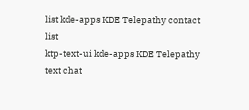list kde-apps KDE Telepathy contact list
ktp-text-ui kde-apps KDE Telepathy text chat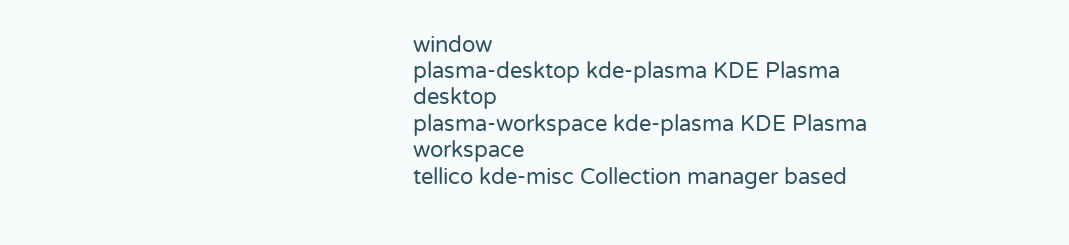window
plasma-desktop kde-plasma KDE Plasma desktop
plasma-workspace kde-plasma KDE Plasma workspace
tellico kde-misc Collection manager based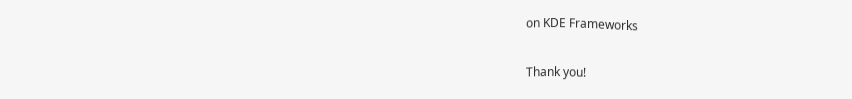on KDE Frameworks

Thank you!